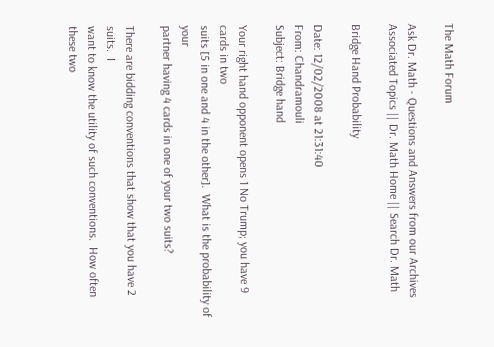The Math Forum

Ask Dr. Math - Questions and Answers from our Archives
Associated Topics || Dr. Math Home || Search Dr. Math

Bridge Hand Probability

Date: 12/02/2008 at 21:31:40
From: Chandramouli
Subject: Bridge hand

Your right hand opponent opens 1 No Trump; you have 9 cards in two
suits [5 in one and 4 in the other].  What is the probability of your
partner having 4 cards in one of your two suits?

There are bidding conventions that show that you have 2 suits.  I
want to know the utility of such conventions.  How often these two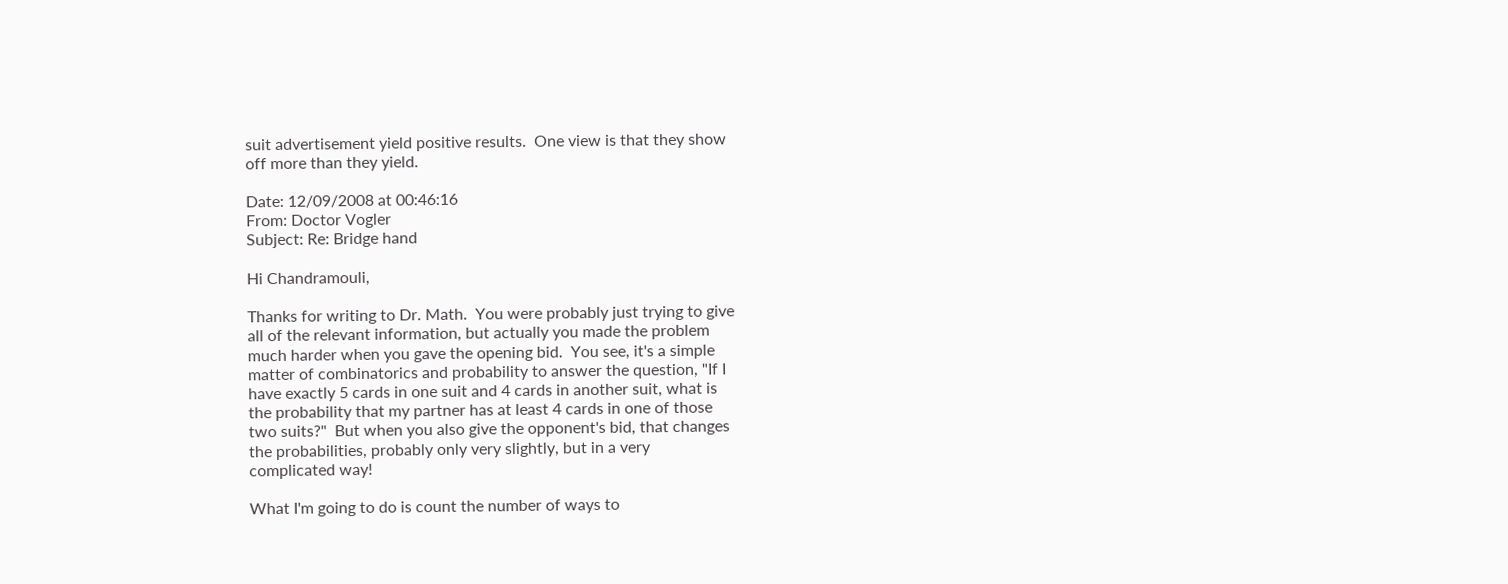suit advertisement yield positive results.  One view is that they show
off more than they yield.

Date: 12/09/2008 at 00:46:16
From: Doctor Vogler
Subject: Re: Bridge hand

Hi Chandramouli,

Thanks for writing to Dr. Math.  You were probably just trying to give
all of the relevant information, but actually you made the problem
much harder when you gave the opening bid.  You see, it's a simple
matter of combinatorics and probability to answer the question, "If I
have exactly 5 cards in one suit and 4 cards in another suit, what is
the probability that my partner has at least 4 cards in one of those
two suits?"  But when you also give the opponent's bid, that changes
the probabilities, probably only very slightly, but in a very
complicated way!

What I'm going to do is count the number of ways to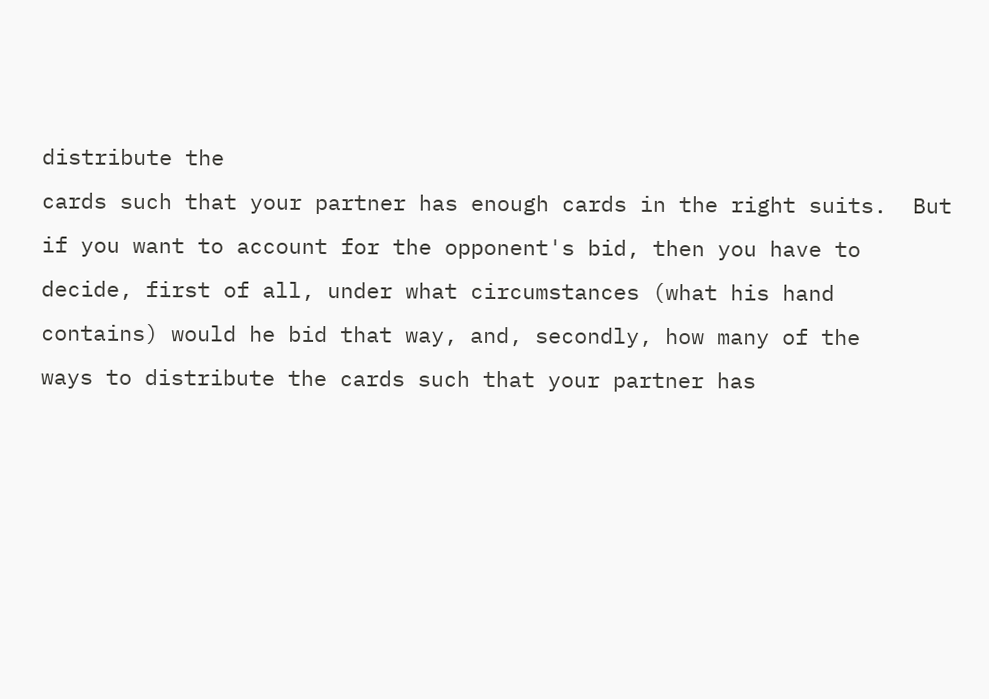distribute the
cards such that your partner has enough cards in the right suits.  But
if you want to account for the opponent's bid, then you have to
decide, first of all, under what circumstances (what his hand
contains) would he bid that way, and, secondly, how many of the
ways to distribute the cards such that your partner has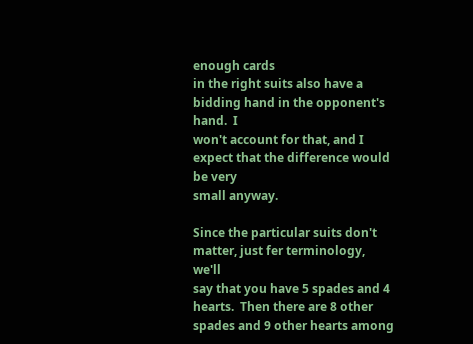enough cards
in the right suits also have a bidding hand in the opponent's hand.  I
won't account for that, and I expect that the difference would be very
small anyway.

Since the particular suits don't matter, just fer terminology, we'll
say that you have 5 spades and 4 hearts.  Then there are 8 other
spades and 9 other hearts among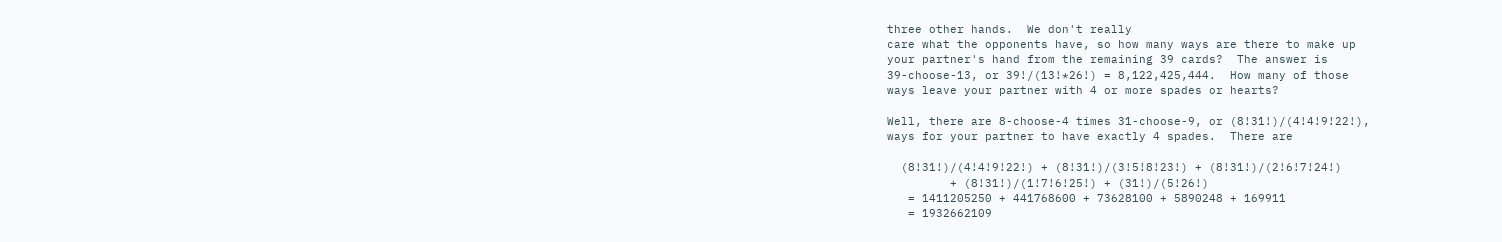three other hands.  We don't really
care what the opponents have, so how many ways are there to make up
your partner's hand from the remaining 39 cards?  The answer is
39-choose-13, or 39!/(13!*26!) = 8,122,425,444.  How many of those
ways leave your partner with 4 or more spades or hearts?

Well, there are 8-choose-4 times 31-choose-9, or (8!31!)/(4!4!9!22!),
ways for your partner to have exactly 4 spades.  There are

  (8!31!)/(4!4!9!22!) + (8!31!)/(3!5!8!23!) + (8!31!)/(2!6!7!24!)
         + (8!31!)/(1!7!6!25!) + (31!)/(5!26!)
   = 1411205250 + 441768600 + 73628100 + 5890248 + 169911
   = 1932662109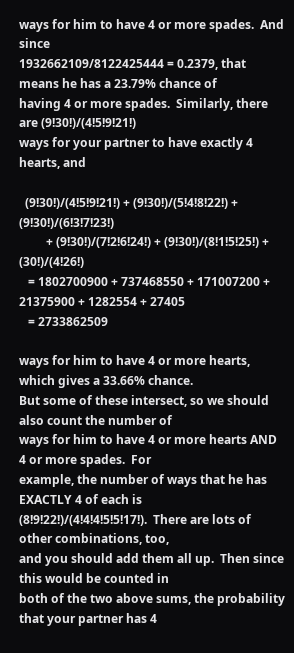ways for him to have 4 or more spades.  And since
1932662109/8122425444 = 0.2379, that means he has a 23.79% chance of
having 4 or more spades.  Similarly, there are (9!30!)/(4!5!9!21!)
ways for your partner to have exactly 4 hearts, and

  (9!30!)/(4!5!9!21!) + (9!30!)/(5!4!8!22!) + (9!30!)/(6!3!7!23!)
         + (9!30!)/(7!2!6!24!) + (9!30!)/(8!1!5!25!) + (30!)/(4!26!)
   = 1802700900 + 737468550 + 171007200 + 21375900 + 1282554 + 27405
   = 2733862509

ways for him to have 4 or more hearts, which gives a 33.66% chance.
But some of these intersect, so we should also count the number of
ways for him to have 4 or more hearts AND 4 or more spades.  For
example, the number of ways that he has EXACTLY 4 of each is
(8!9!22!)/(4!4!4!5!5!17!).  There are lots of other combinations, too,
and you should add them all up.  Then since this would be counted in
both of the two above sums, the probability that your partner has 4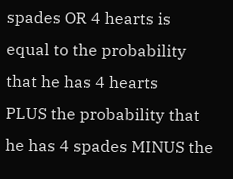spades OR 4 hearts is equal to the probability that he has 4 hearts
PLUS the probability that he has 4 spades MINUS the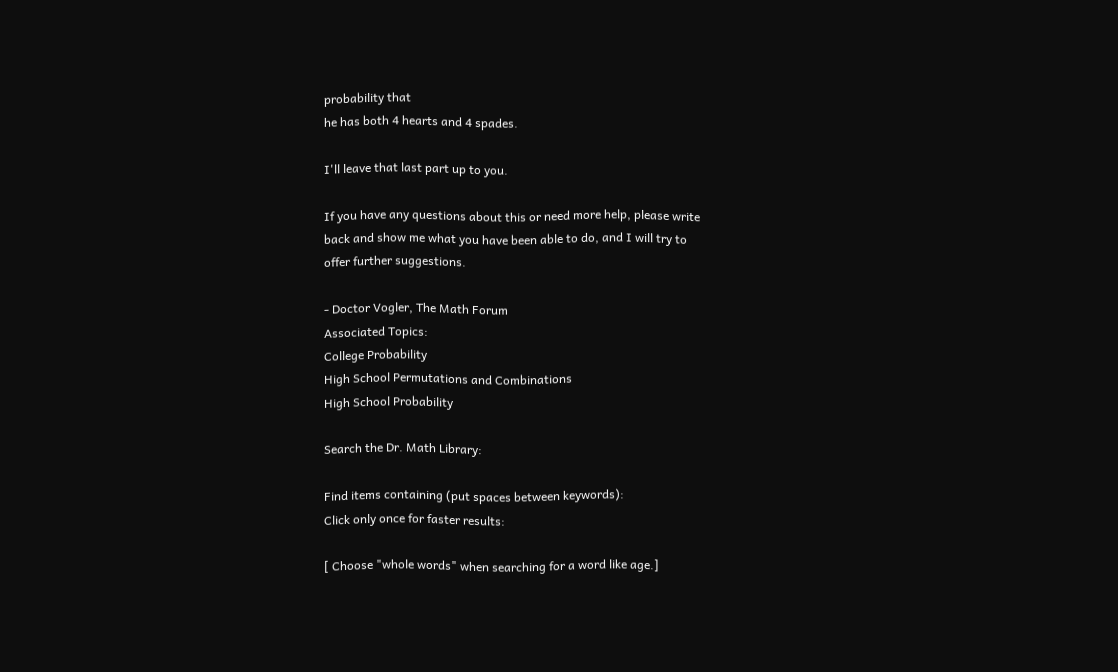probability that
he has both 4 hearts and 4 spades.

I'll leave that last part up to you.

If you have any questions about this or need more help, please write
back and show me what you have been able to do, and I will try to
offer further suggestions.

- Doctor Vogler, The Math Forum
Associated Topics:
College Probability
High School Permutations and Combinations
High School Probability

Search the Dr. Math Library:

Find items containing (put spaces between keywords):
Click only once for faster results:

[ Choose "whole words" when searching for a word like age.]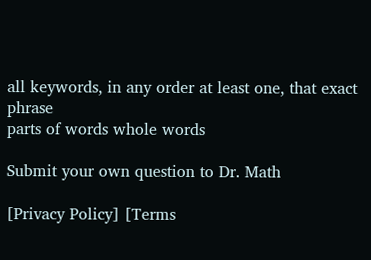all keywords, in any order at least one, that exact phrase
parts of words whole words

Submit your own question to Dr. Math

[Privacy Policy] [Terms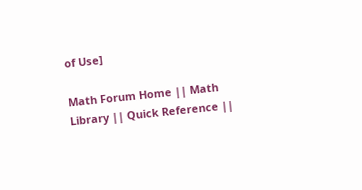of Use]

Math Forum Home || Math Library || Quick Reference ||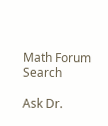Math Forum Search

Ask Dr.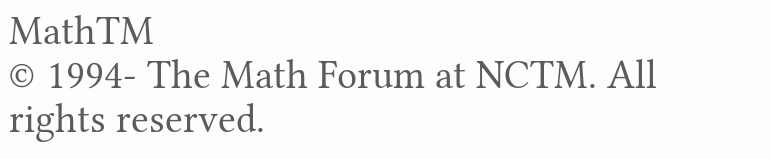MathTM
© 1994- The Math Forum at NCTM. All rights reserved.